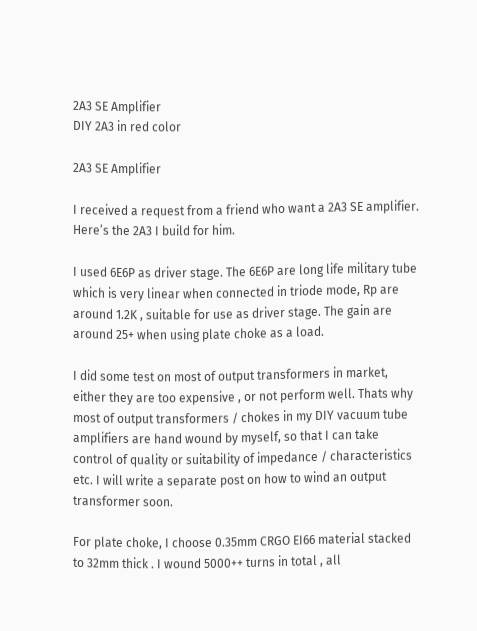2A3 SE Amplifier
DIY 2A3 in red color

2A3 SE Amplifier

I received a request from a friend who want a 2A3 SE amplifier. Here’s the 2A3 I build for him.

I used 6E6P as driver stage. The 6E6P are long life military tube which is very linear when connected in triode mode, Rp are around 1.2K , suitable for use as driver stage. The gain are around 25+ when using plate choke as a load.

I did some test on most of output transformers in market, either they are too expensive , or not perform well. Thats why most of output transformers / chokes in my DIY vacuum tube amplifiers are hand wound by myself, so that I can take control of quality or suitability of impedance / characteristics etc. I will write a separate post on how to wind an output transformer soon.

For plate choke, I choose 0.35mm CRGO EI66 material stacked to 32mm thick . I wound 5000++ turns in total , all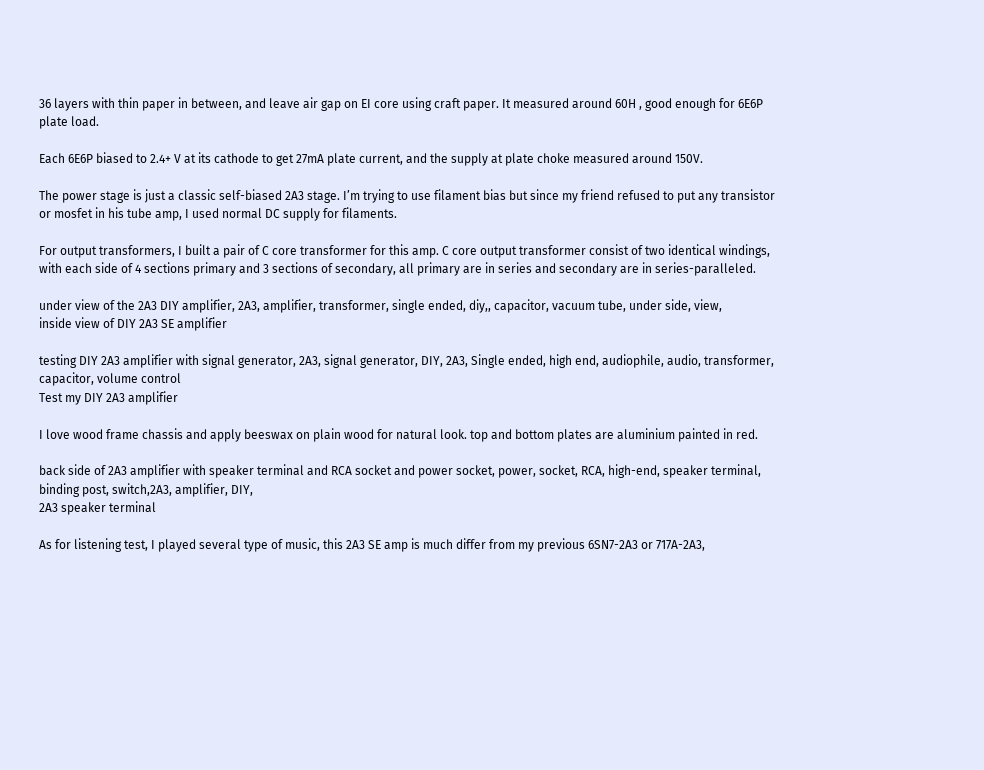36 layers with thin paper in between, and leave air gap on EI core using craft paper. It measured around 60H , good enough for 6E6P plate load.

Each 6E6P biased to 2.4+ V at its cathode to get 27mA plate current, and the supply at plate choke measured around 150V.

The power stage is just a classic self-biased 2A3 stage. I’m trying to use filament bias but since my friend refused to put any transistor or mosfet in his tube amp, I used normal DC supply for filaments.

For output transformers, I built a pair of C core transformer for this amp. C core output transformer consist of two identical windings, with each side of 4 sections primary and 3 sections of secondary, all primary are in series and secondary are in series-paralleled.

under view of the 2A3 DIY amplifier, 2A3, amplifier, transformer, single ended, diy,, capacitor, vacuum tube, under side, view,
inside view of DIY 2A3 SE amplifier

testing DIY 2A3 amplifier with signal generator, 2A3, signal generator, DIY, 2A3, Single ended, high end, audiophile, audio, transformer, capacitor, volume control
Test my DIY 2A3 amplifier

I love wood frame chassis and apply beeswax on plain wood for natural look. top and bottom plates are aluminium painted in red.

back side of 2A3 amplifier with speaker terminal and RCA socket and power socket, power, socket, RCA, high-end, speaker terminal, binding post, switch,2A3, amplifier, DIY,
2A3 speaker terminal

As for listening test, I played several type of music, this 2A3 SE amp is much differ from my previous 6SN7-2A3 or 717A-2A3,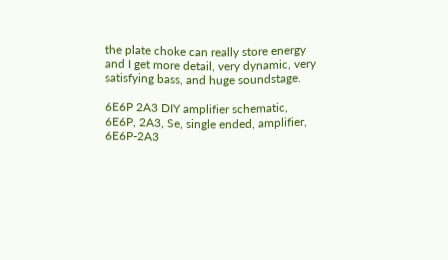the plate choke can really store energy and I get more detail, very dynamic, very satisfying bass, and huge soundstage.

6E6P 2A3 DIY amplifier schematic, 6E6P, 2A3, Se, single ended, amplifier,
6E6P-2A3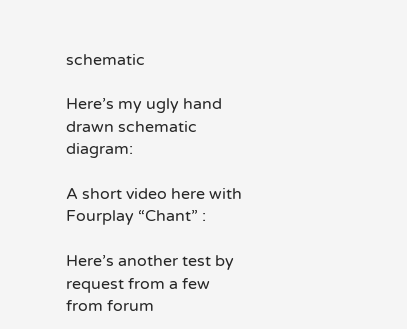schematic

Here’s my ugly hand drawn schematic diagram:

A short video here with Fourplay “Chant” :

Here’s another test by request from a few from forum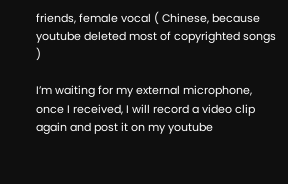friends, female vocal ( Chinese, because youtube deleted most of copyrighted songs )

I’m waiting for my external microphone, once I received, I will record a video clip again and post it on my youtube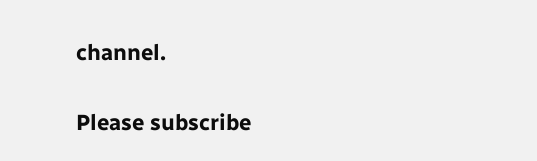channel.

Please subscribe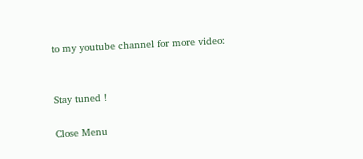to my youtube channel for more video:


Stay tuned !

Close Menu